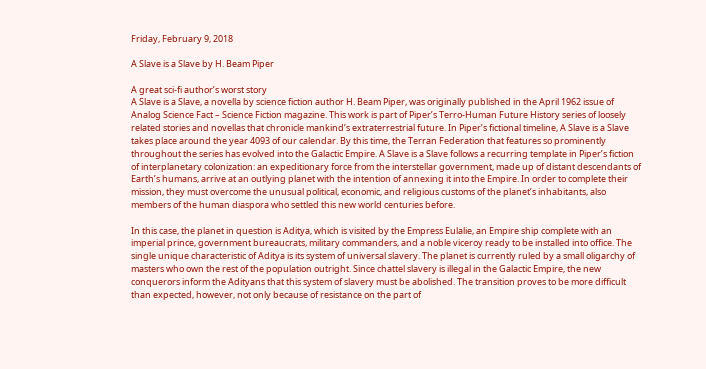Friday, February 9, 2018

A Slave is a Slave by H. Beam Piper

A great sci-fi author’s worst story
A Slave is a Slave, a novella by science fiction author H. Beam Piper, was originally published in the April 1962 issue of Analog Science Fact – Science Fiction magazine. This work is part of Piper’s Terro-Human Future History series of loosely related stories and novellas that chronicle mankind’s extraterrestrial future. In Piper’s fictional timeline, A Slave is a Slave takes place around the year 4093 of our calendar. By this time, the Terran Federation that features so prominently throughout the series has evolved into the Galactic Empire. A Slave is a Slave follows a recurring template in Piper’s fiction of interplanetary colonization: an expeditionary force from the interstellar government, made up of distant descendants of Earth’s humans, arrive at an outlying planet with the intention of annexing it into the Empire. In order to complete their mission, they must overcome the unusual political, economic, and religious customs of the planet’s inhabitants, also members of the human diaspora who settled this new world centuries before.

In this case, the planet in question is Aditya, which is visited by the Empress Eulalie, an Empire ship complete with an imperial prince, government bureaucrats, military commanders, and a noble viceroy ready to be installed into office. The single unique characteristic of Aditya is its system of universal slavery. The planet is currently ruled by a small oligarchy of masters who own the rest of the population outright. Since chattel slavery is illegal in the Galactic Empire, the new conquerors inform the Adityans that this system of slavery must be abolished. The transition proves to be more difficult than expected, however, not only because of resistance on the part of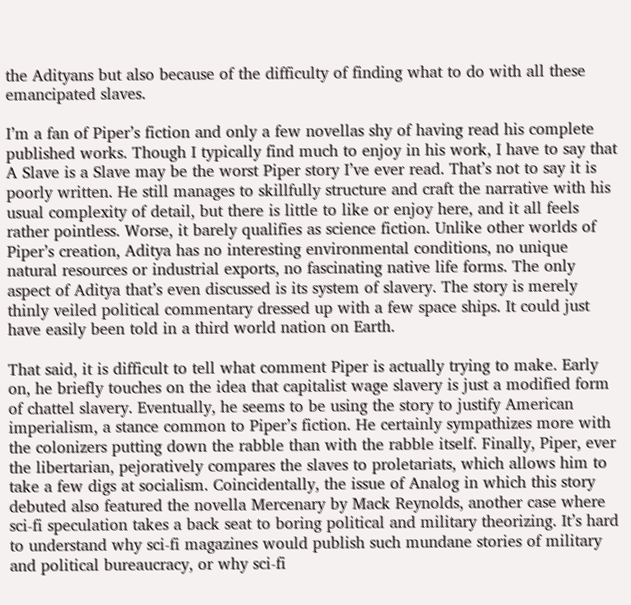the Adityans but also because of the difficulty of finding what to do with all these emancipated slaves.

I’m a fan of Piper’s fiction and only a few novellas shy of having read his complete published works. Though I typically find much to enjoy in his work, I have to say that A Slave is a Slave may be the worst Piper story I’ve ever read. That’s not to say it is poorly written. He still manages to skillfully structure and craft the narrative with his usual complexity of detail, but there is little to like or enjoy here, and it all feels rather pointless. Worse, it barely qualifies as science fiction. Unlike other worlds of Piper’s creation, Aditya has no interesting environmental conditions, no unique natural resources or industrial exports, no fascinating native life forms. The only aspect of Aditya that’s even discussed is its system of slavery. The story is merely thinly veiled political commentary dressed up with a few space ships. It could just have easily been told in a third world nation on Earth.

That said, it is difficult to tell what comment Piper is actually trying to make. Early on, he briefly touches on the idea that capitalist wage slavery is just a modified form of chattel slavery. Eventually, he seems to be using the story to justify American imperialism, a stance common to Piper’s fiction. He certainly sympathizes more with the colonizers putting down the rabble than with the rabble itself. Finally, Piper, ever the libertarian, pejoratively compares the slaves to proletariats, which allows him to take a few digs at socialism. Coincidentally, the issue of Analog in which this story debuted also featured the novella Mercenary by Mack Reynolds, another case where sci-fi speculation takes a back seat to boring political and military theorizing. It’s hard to understand why sci-fi magazines would publish such mundane stories of military and political bureaucracy, or why sci-fi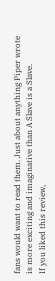fans would want to read them. Just about anything Piper wrote is more exciting and imaginative than A Slave is a Slave.
If you liked this review,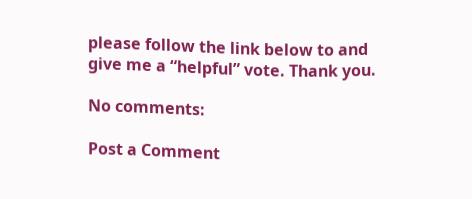please follow the link below to and give me a “helpful” vote. Thank you.

No comments:

Post a Comment